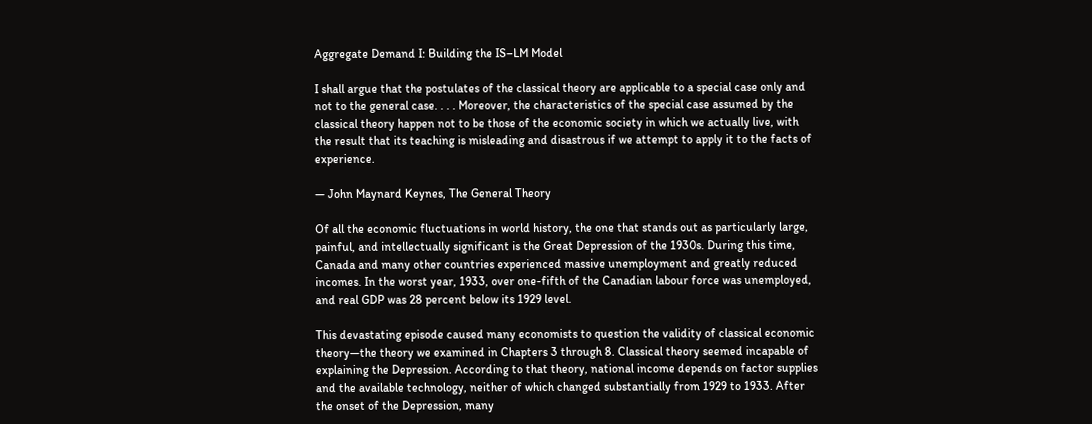Aggregate Demand I: Building the IS–LM Model

I shall argue that the postulates of the classical theory are applicable to a special case only and not to the general case. . . . Moreover, the characteristics of the special case assumed by the classical theory happen not to be those of the economic society in which we actually live, with the result that its teaching is misleading and disastrous if we attempt to apply it to the facts of experience.

— John Maynard Keynes, The General Theory

Of all the economic fluctuations in world history, the one that stands out as particularly large, painful, and intellectually significant is the Great Depression of the 1930s. During this time, Canada and many other countries experienced massive unemployment and greatly reduced incomes. In the worst year, 1933, over one-fifth of the Canadian labour force was unemployed, and real GDP was 28 percent below its 1929 level.

This devastating episode caused many economists to question the validity of classical economic theory—the theory we examined in Chapters 3 through 8. Classical theory seemed incapable of explaining the Depression. According to that theory, national income depends on factor supplies and the available technology, neither of which changed substantially from 1929 to 1933. After the onset of the Depression, many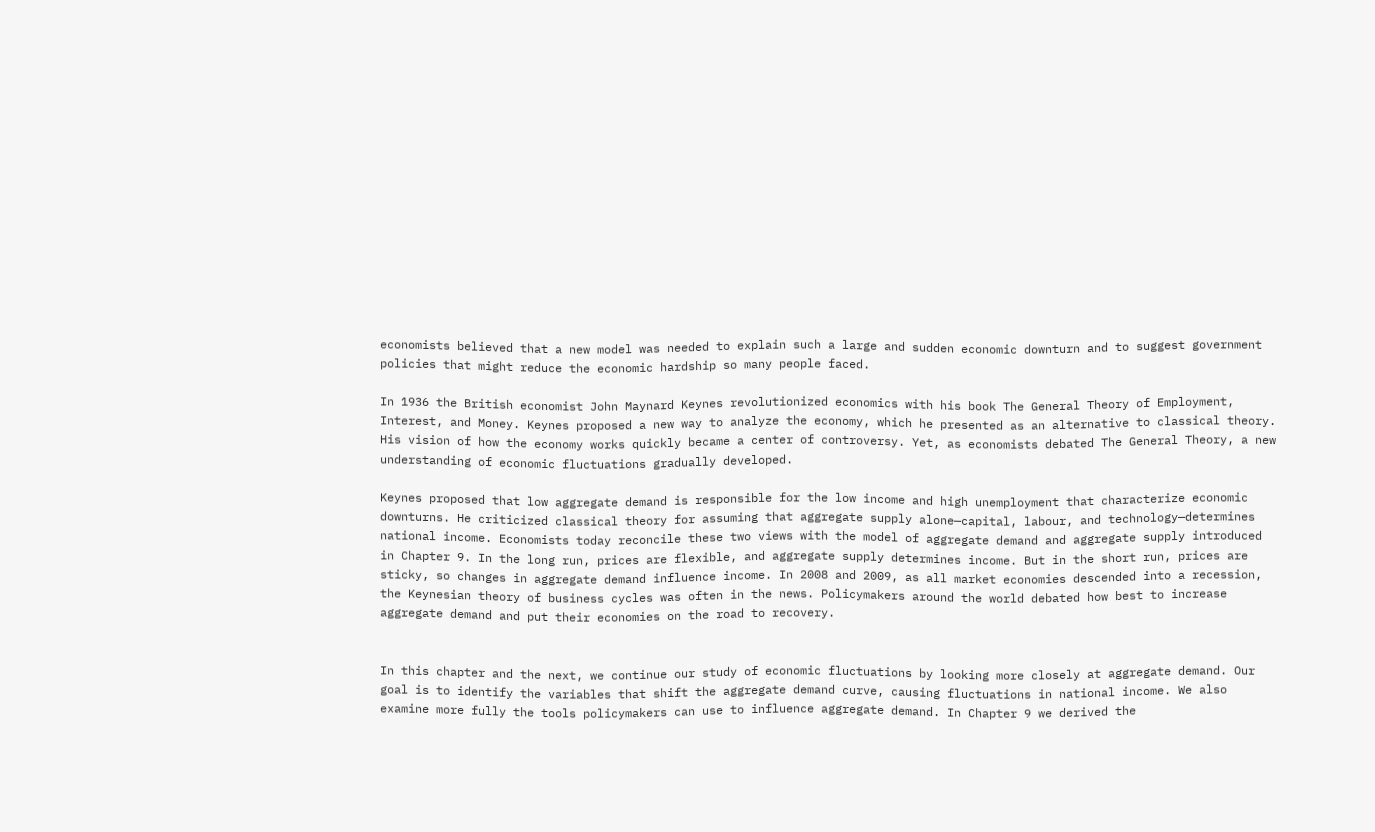economists believed that a new model was needed to explain such a large and sudden economic downturn and to suggest government policies that might reduce the economic hardship so many people faced.

In 1936 the British economist John Maynard Keynes revolutionized economics with his book The General Theory of Employment, Interest, and Money. Keynes proposed a new way to analyze the economy, which he presented as an alternative to classical theory. His vision of how the economy works quickly became a center of controversy. Yet, as economists debated The General Theory, a new understanding of economic fluctuations gradually developed.

Keynes proposed that low aggregate demand is responsible for the low income and high unemployment that characterize economic downturns. He criticized classical theory for assuming that aggregate supply alone—capital, labour, and technology—determines national income. Economists today reconcile these two views with the model of aggregate demand and aggregate supply introduced in Chapter 9. In the long run, prices are flexible, and aggregate supply determines income. But in the short run, prices are sticky, so changes in aggregate demand influence income. In 2008 and 2009, as all market economies descended into a recession, the Keynesian theory of business cycles was often in the news. Policymakers around the world debated how best to increase aggregate demand and put their economies on the road to recovery.


In this chapter and the next, we continue our study of economic fluctuations by looking more closely at aggregate demand. Our goal is to identify the variables that shift the aggregate demand curve, causing fluctuations in national income. We also examine more fully the tools policymakers can use to influence aggregate demand. In Chapter 9 we derived the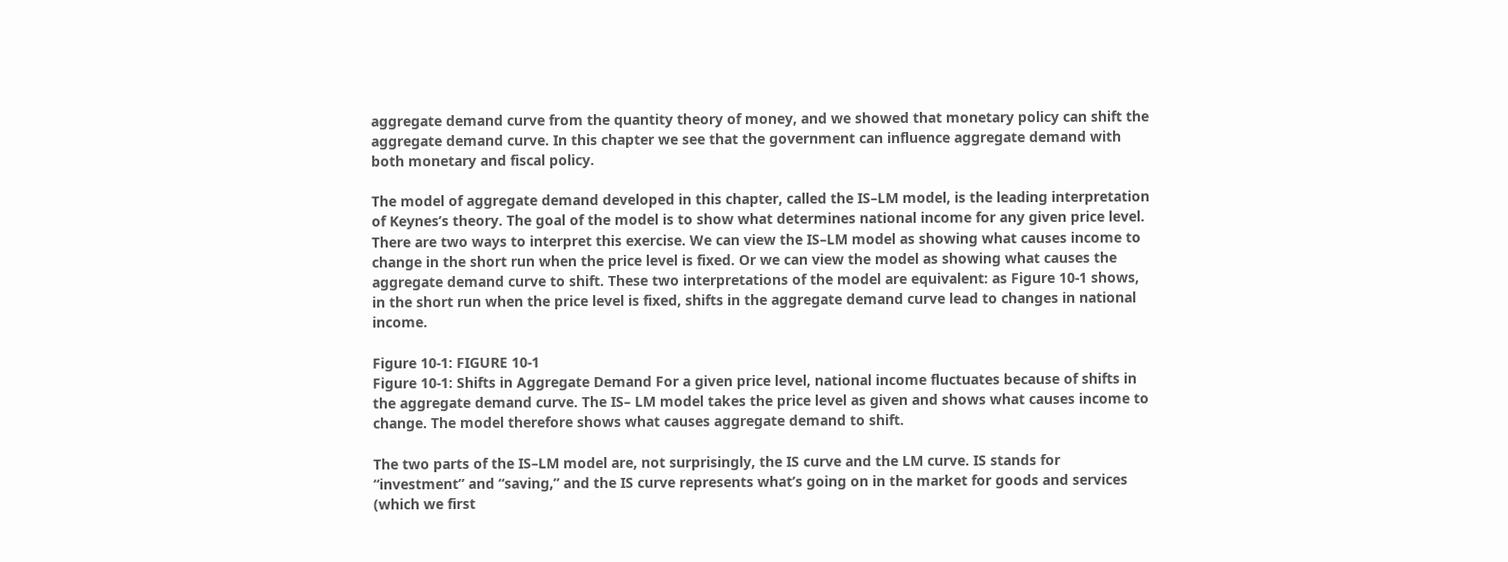aggregate demand curve from the quantity theory of money, and we showed that monetary policy can shift the aggregate demand curve. In this chapter we see that the government can influence aggregate demand with both monetary and fiscal policy.

The model of aggregate demand developed in this chapter, called the IS–LM model, is the leading interpretation of Keynes’s theory. The goal of the model is to show what determines national income for any given price level. There are two ways to interpret this exercise. We can view the IS–LM model as showing what causes income to change in the short run when the price level is fixed. Or we can view the model as showing what causes the aggregate demand curve to shift. These two interpretations of the model are equivalent: as Figure 10-1 shows, in the short run when the price level is fixed, shifts in the aggregate demand curve lead to changes in national income.

Figure 10-1: FIGURE 10-1
Figure 10-1: Shifts in Aggregate Demand For a given price level, national income fluctuates because of shifts in the aggregate demand curve. The IS– LM model takes the price level as given and shows what causes income to change. The model therefore shows what causes aggregate demand to shift.

The two parts of the IS–LM model are, not surprisingly, the IS curve and the LM curve. IS stands for “investment” and “saving,” and the IS curve represents what’s going on in the market for goods and services (which we first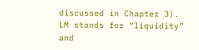discussed in Chapter 3). LM stands for “liquidity” and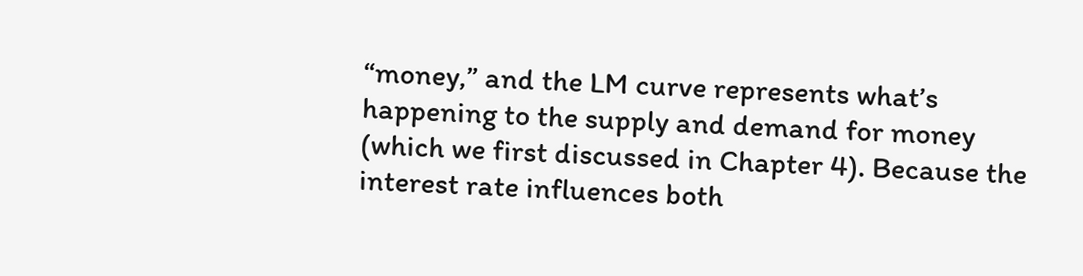“money,” and the LM curve represents what’s happening to the supply and demand for money (which we first discussed in Chapter 4). Because the interest rate influences both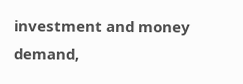investment and money demand,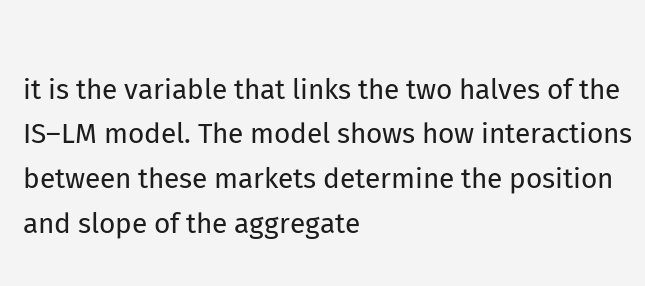it is the variable that links the two halves of the IS–LM model. The model shows how interactions between these markets determine the position and slope of the aggregate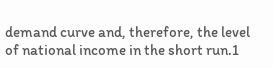demand curve and, therefore, the level of national income in the short run.1